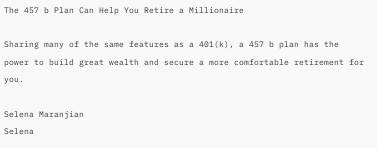The 457 b Plan Can Help You Retire a Millionaire

Sharing many of the same features as a 401(k), a 457 b plan has the power to build great wealth and secure a more comfortable retirement for you.

Selena Maranjian
Selena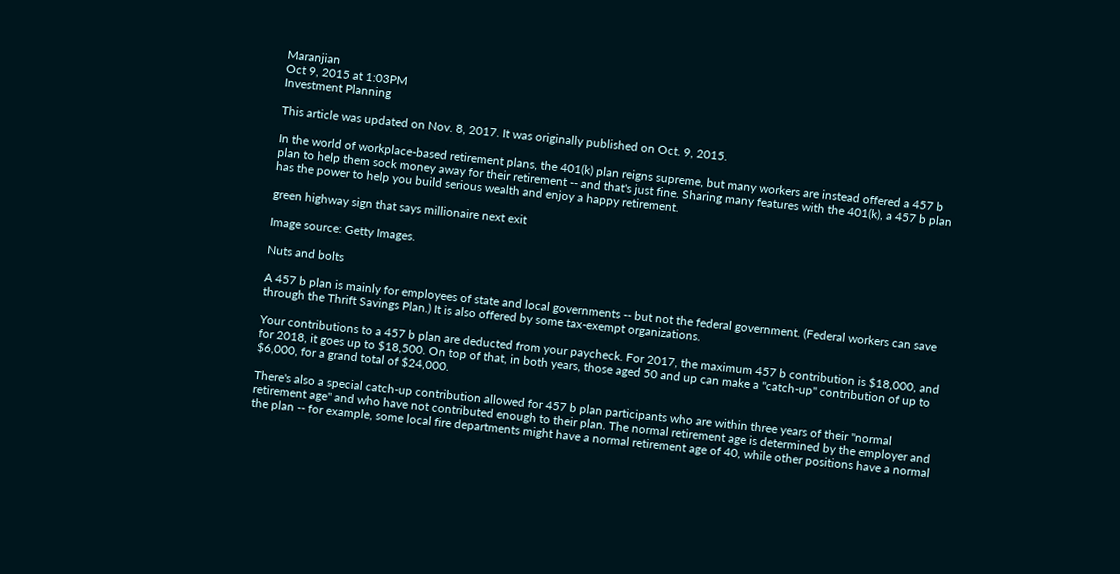Maranjian
Oct 9, 2015 at 1:03PM
Investment Planning

This article was updated on Nov. 8, 2017. It was originally published on Oct. 9, 2015.

In the world of workplace-based retirement plans, the 401(k) plan reigns supreme, but many workers are instead offered a 457 b plan to help them sock money away for their retirement -- and that's just fine. Sharing many features with the 401(k), a 457 b plan has the power to help you build serious wealth and enjoy a happy retirement.

green highway sign that says millionaire next exit

Image source: Getty Images.

Nuts and bolts

A 457 b plan is mainly for employees of state and local governments -- but not the federal government. (Federal workers can save through the Thrift Savings Plan.) It is also offered by some tax-exempt organizations.

Your contributions to a 457 b plan are deducted from your paycheck. For 2017, the maximum 457 b contribution is $18,000, and for 2018, it goes up to $18,500. On top of that, in both years, those aged 50 and up can make a "catch-up" contribution of up to $6,000, for a grand total of $24,000.

There's also a special catch-up contribution allowed for 457 b plan participants who are within three years of their "normal retirement age" and who have not contributed enough to their plan. The normal retirement age is determined by the employer and the plan -- for example, some local fire departments might have a normal retirement age of 40, while other positions have a normal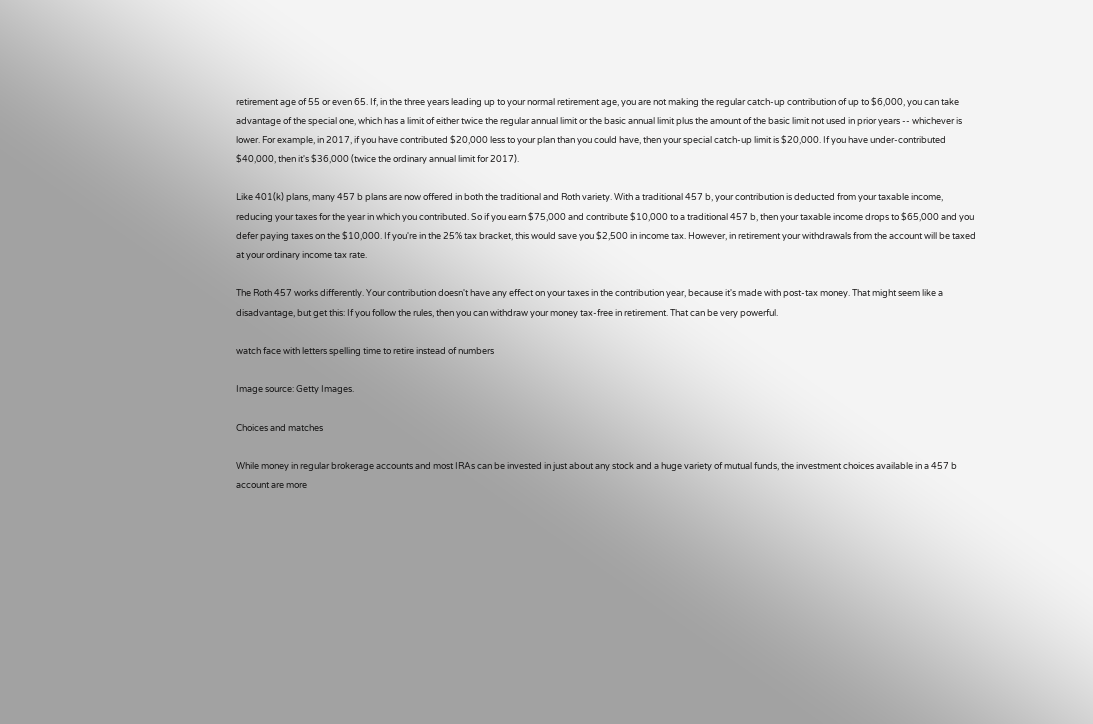retirement age of 55 or even 65. If, in the three years leading up to your normal retirement age, you are not making the regular catch-up contribution of up to $6,000, you can take advantage of the special one, which has a limit of either twice the regular annual limit or the basic annual limit plus the amount of the basic limit not used in prior years -- whichever is lower. For example, in 2017, if you have contributed $20,000 less to your plan than you could have, then your special catch-up limit is $20,000. If you have under-contributed $40,000, then it's $36,000 (twice the ordinary annual limit for 2017).

Like 401(k) plans, many 457 b plans are now offered in both the traditional and Roth variety. With a traditional 457 b, your contribution is deducted from your taxable income, reducing your taxes for the year in which you contributed. So if you earn $75,000 and contribute $10,000 to a traditional 457 b, then your taxable income drops to $65,000 and you defer paying taxes on the $10,000. If you're in the 25% tax bracket, this would save you $2,500 in income tax. However, in retirement your withdrawals from the account will be taxed at your ordinary income tax rate.

The Roth 457 works differently. Your contribution doesn't have any effect on your taxes in the contribution year, because it's made with post-tax money. That might seem like a disadvantage, but get this: If you follow the rules, then you can withdraw your money tax-free in retirement. That can be very powerful.

watch face with letters spelling time to retire instead of numbers

Image source: Getty Images.

Choices and matches

While money in regular brokerage accounts and most IRAs can be invested in just about any stock and a huge variety of mutual funds, the investment choices available in a 457 b account are more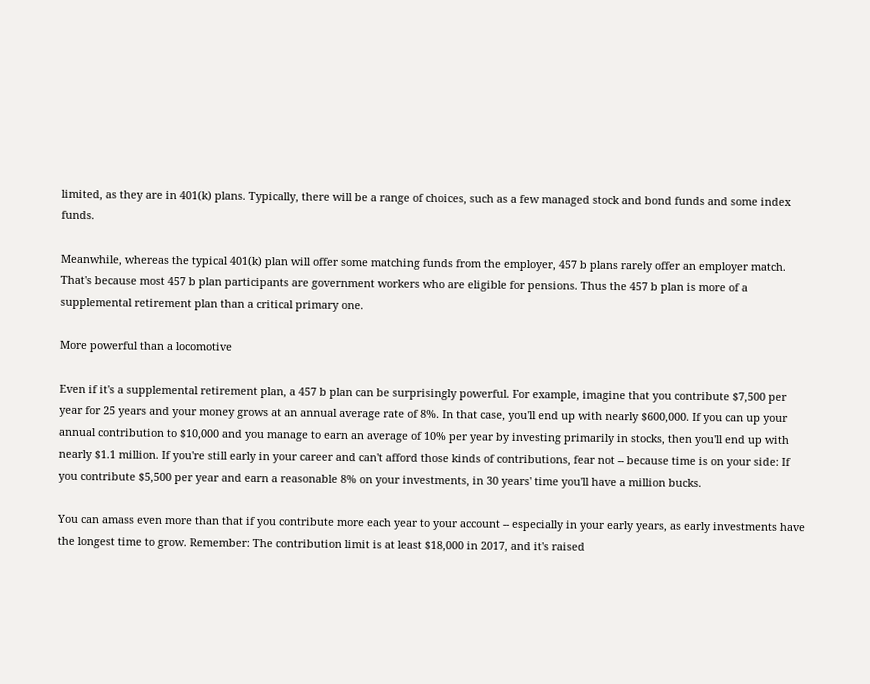limited, as they are in 401(k) plans. Typically, there will be a range of choices, such as a few managed stock and bond funds and some index funds.

Meanwhile, whereas the typical 401(k) plan will offer some matching funds from the employer, 457 b plans rarely offer an employer match. That's because most 457 b plan participants are government workers who are eligible for pensions. Thus the 457 b plan is more of a supplemental retirement plan than a critical primary one.

More powerful than a locomotive

Even if it's a supplemental retirement plan, a 457 b plan can be surprisingly powerful. For example, imagine that you contribute $7,500 per year for 25 years and your money grows at an annual average rate of 8%. In that case, you'll end up with nearly $600,000. If you can up your annual contribution to $10,000 and you manage to earn an average of 10% per year by investing primarily in stocks, then you'll end up with nearly $1.1 million. If you're still early in your career and can't afford those kinds of contributions, fear not -- because time is on your side: If you contribute $5,500 per year and earn a reasonable 8% on your investments, in 30 years' time you'll have a million bucks.

You can amass even more than that if you contribute more each year to your account -- especially in your early years, as early investments have the longest time to grow. Remember: The contribution limit is at least $18,000 in 2017, and it's raised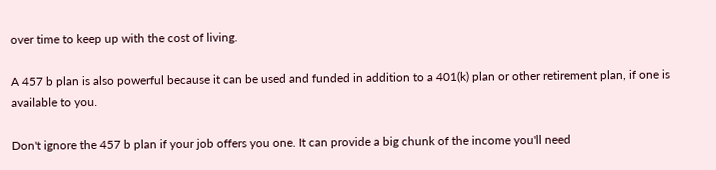over time to keep up with the cost of living.

A 457 b plan is also powerful because it can be used and funded in addition to a 401(k) plan or other retirement plan, if one is available to you.

Don't ignore the 457 b plan if your job offers you one. It can provide a big chunk of the income you'll need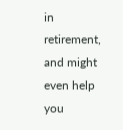in retirement, and might even help you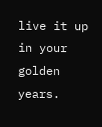live it up in your golden years.